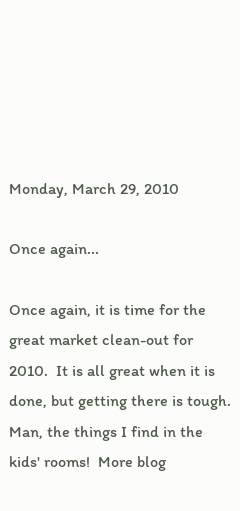Monday, March 29, 2010

Once again...

Once again, it is time for the great market clean-out for 2010.  It is all great when it is done, but getting there is tough.  Man, the things I find in the kids' rooms!  More blog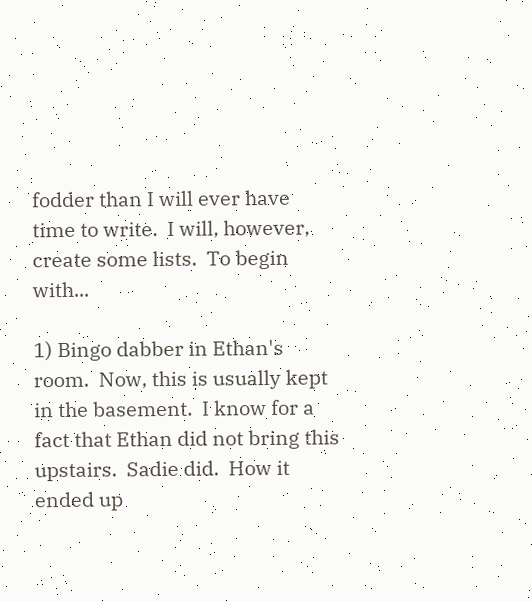fodder than I will ever have time to write.  I will, however, create some lists.  To begin with...

1) Bingo dabber in Ethan's room.  Now, this is usually kept in the basement.  I know for a fact that Ethan did not bring this upstairs.  Sadie did.  How it ended up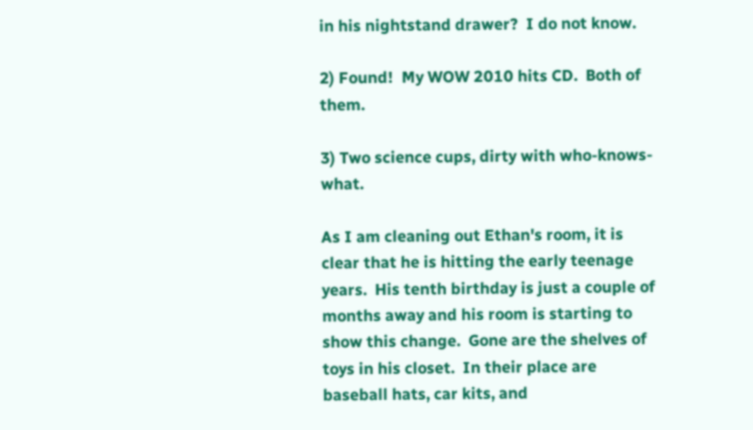in his nightstand drawer?  I do not know.

2) Found!  My WOW 2010 hits CD.  Both of them.

3) Two science cups, dirty with who-knows-what.

As I am cleaning out Ethan's room, it is clear that he is hitting the early teenage years.  His tenth birthday is just a couple of months away and his room is starting to show this change.  Gone are the shelves of toys in his closet.  In their place are baseball hats, car kits, and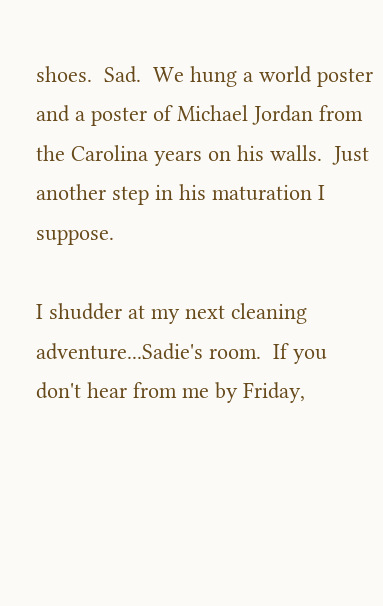shoes.  Sad.  We hung a world poster and a poster of Michael Jordan from the Carolina years on his walls.  Just another step in his maturation I suppose.

I shudder at my next cleaning adventure...Sadie's room.  If you don't hear from me by Friday,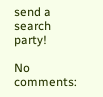send a search party!

No comments: